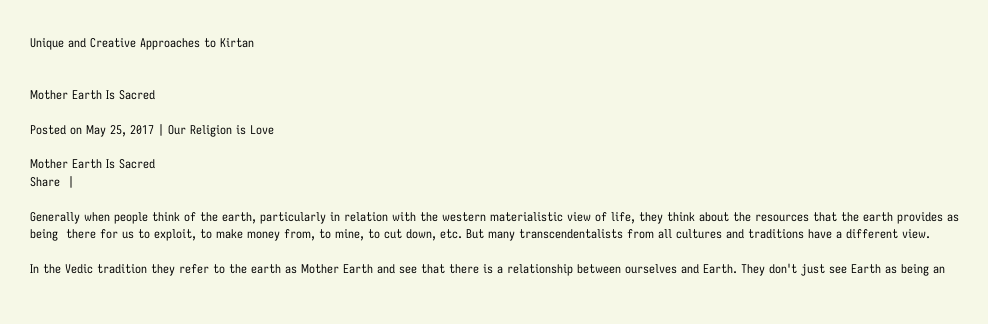Unique and Creative Approaches to Kirtan


Mother Earth Is Sacred

Posted on May 25, 2017 | Our Religion is Love

Mother Earth Is Sacred
Share  |

Generally when people think of the earth, particularly in relation with the western materialistic view of life, they think about the resources that the earth provides as being  there for us to exploit, to make money from, to mine, to cut down, etc. But many transcendentalists from all cultures and traditions have a different view.

In the Vedic tradition they refer to the earth as Mother Earth and see that there is a relationship between ourselves and Earth. They don't just see Earth as being an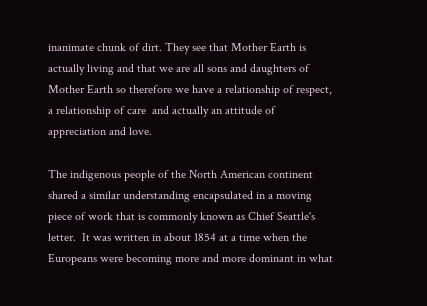inanimate chunk of dirt. They see that Mother Earth is actually living and that we are all sons and daughters of Mother Earth so therefore we have a relationship of respect, a relationship of care  and actually an attitude of appreciation and love.

The indigenous people of the North American continent shared a similar understanding encapsulated in a moving piece of work that is commonly known as Chief Seattle's letter.  It was written in about 1854 at a time when the Europeans were becoming more and more dominant in what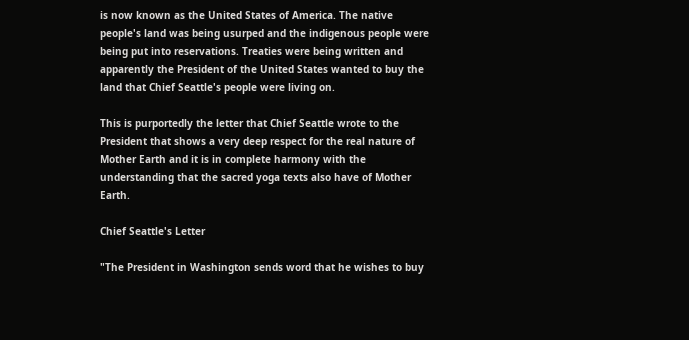is now known as the United States of America. The native people's land was being usurped and the indigenous people were being put into reservations. Treaties were being written and apparently the President of the United States wanted to buy the land that Chief Seattle's people were living on.

This is purportedly the letter that Chief Seattle wrote to the President that shows a very deep respect for the real nature of Mother Earth and it is in complete harmony with the understanding that the sacred yoga texts also have of Mother Earth.

Chief Seattle's Letter

"The President in Washington sends word that he wishes to buy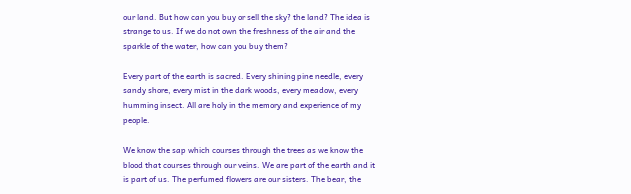our land. But how can you buy or sell the sky? the land? The idea is strange to us. If we do not own the freshness of the air and the sparkle of the water, how can you buy them?

Every part of the earth is sacred. Every shining pine needle, every sandy shore, every mist in the dark woods, every meadow, every humming insect. All are holy in the memory and experience of my people.

We know the sap which courses through the trees as we know the blood that courses through our veins. We are part of the earth and it is part of us. The perfumed flowers are our sisters. The bear, the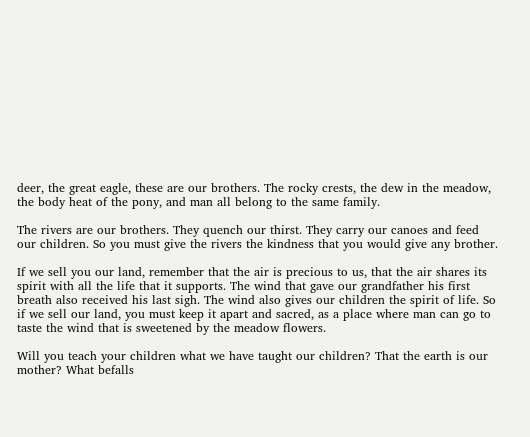deer, the great eagle, these are our brothers. The rocky crests, the dew in the meadow, the body heat of the pony, and man all belong to the same family.

The rivers are our brothers. They quench our thirst. They carry our canoes and feed our children. So you must give the rivers the kindness that you would give any brother.

If we sell you our land, remember that the air is precious to us, that the air shares its spirit with all the life that it supports. The wind that gave our grandfather his first breath also received his last sigh. The wind also gives our children the spirit of life. So if we sell our land, you must keep it apart and sacred, as a place where man can go to taste the wind that is sweetened by the meadow flowers.

Will you teach your children what we have taught our children? That the earth is our mother? What befalls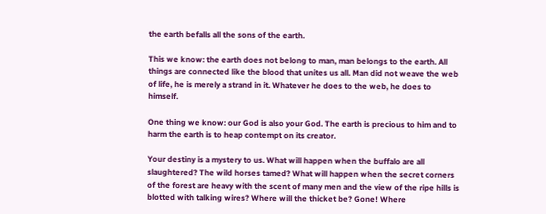the earth befalls all the sons of the earth.

This we know: the earth does not belong to man, man belongs to the earth. All things are connected like the blood that unites us all. Man did not weave the web of life, he is merely a strand in it. Whatever he does to the web, he does to himself.

One thing we know: our God is also your God. The earth is precious to him and to harm the earth is to heap contempt on its creator.

Your destiny is a mystery to us. What will happen when the buffalo are all slaughtered? The wild horses tamed? What will happen when the secret corners of the forest are heavy with the scent of many men and the view of the ripe hills is blotted with talking wires? Where will the thicket be? Gone! Where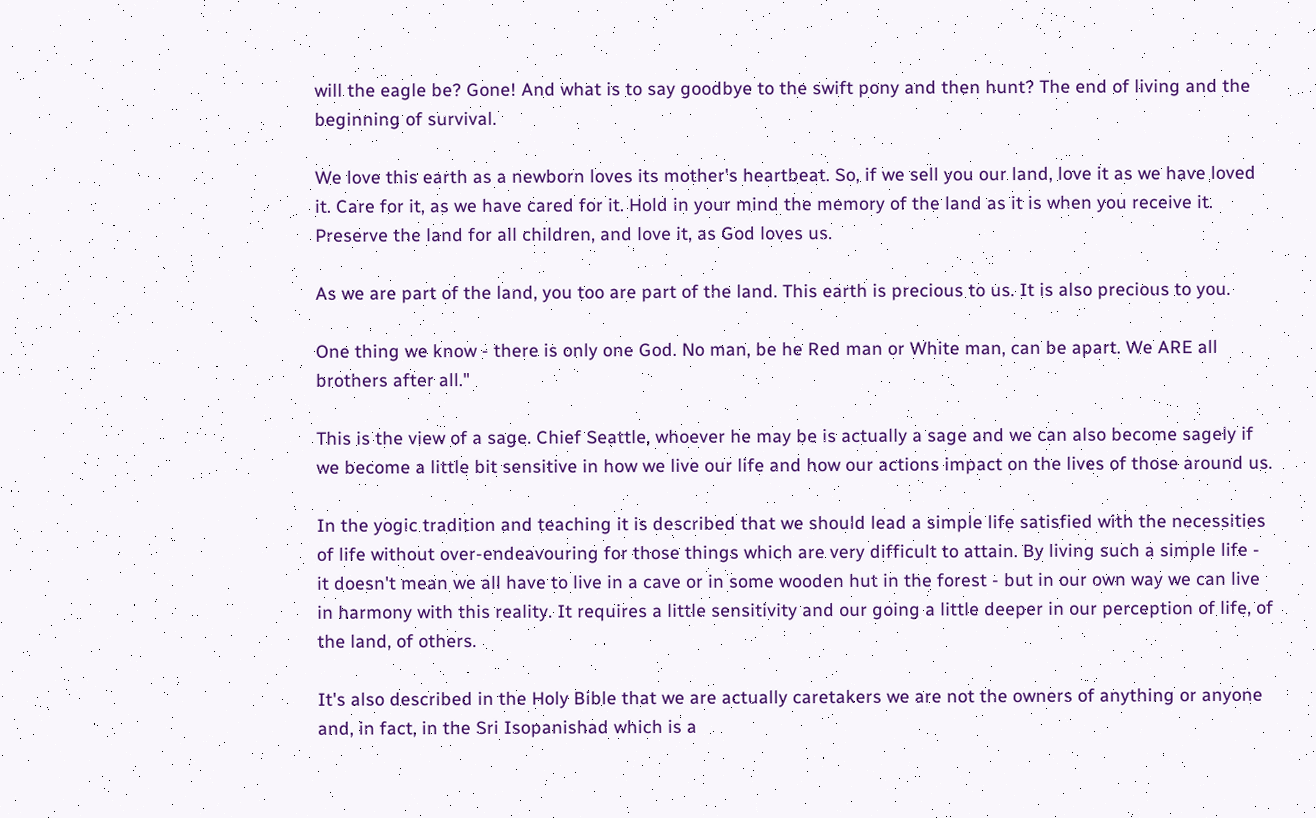will the eagle be? Gone! And what is to say goodbye to the swift pony and then hunt? The end of living and the beginning of survival.

We love this earth as a newborn loves its mother's heartbeat. So, if we sell you our land, love it as we have loved it. Care for it, as we have cared for it. Hold in your mind the memory of the land as it is when you receive it. Preserve the land for all children, and love it, as God loves us.

As we are part of the land, you too are part of the land. This earth is precious to us. It is also precious to you.

One thing we know - there is only one God. No man, be he Red man or White man, can be apart. We ARE all brothers after all."

This is the view of a sage. Chief Seattle, whoever he may be is actually a sage and we can also become sagely if we become a little bit sensitive in how we live our life and how our actions impact on the lives of those around us.

In the yogic tradition and teaching it is described that we should lead a simple life satisfied with the necessities of life without over-endeavouring for those things which are very difficult to attain. By living such a simple life - it doesn't mean we all have to live in a cave or in some wooden hut in the forest - but in our own way we can live in harmony with this reality. It requires a little sensitivity and our going a little deeper in our perception of life, of the land, of others.

It's also described in the Holy Bible that we are actually caretakers we are not the owners of anything or anyone and, in fact, in the Sri Isopanishad which is a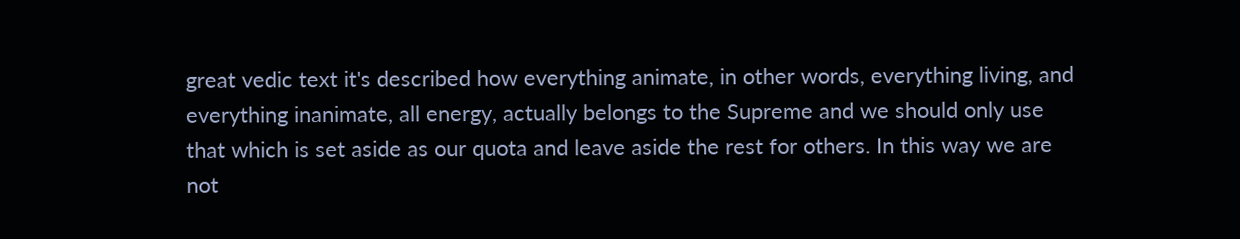great vedic text it's described how everything animate, in other words, everything living, and everything inanimate, all energy, actually belongs to the Supreme and we should only use that which is set aside as our quota and leave aside the rest for others. In this way we are not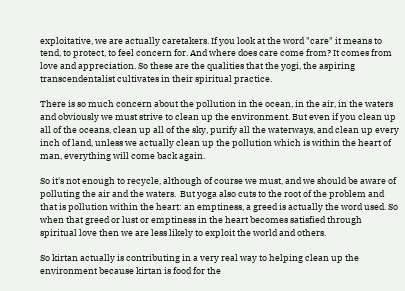exploitative, we are actually caretakers. If you look at the word "care" it means to tend, to protect, to feel concern for. And where does care come from? It comes from love and appreciation. So these are the qualities that the yogi, the aspiring transcendentalist cultivates in their spiritual practice.

There is so much concern about the pollution in the ocean, in the air, in the waters and obviously we must strive to clean up the environment. But even if you clean up all of the oceans, clean up all of the sky, purify all the waterways, and clean up every inch of land, unless we actually clean up the pollution which is within the heart of man, everything will come back again.

So it's not enough to recycle, although of course we must, and we should be aware of polluting the air and the waters.  But yoga also cuts to the root of the problem and that is pollution within the heart: an emptiness, a greed is actually the word used. So when that greed or lust or emptiness in the heart becomes satisfied through spiritual love then we are less likely to exploit the world and others.

So kirtan actually is contributing in a very real way to helping clean up the environment because kirtan is food for the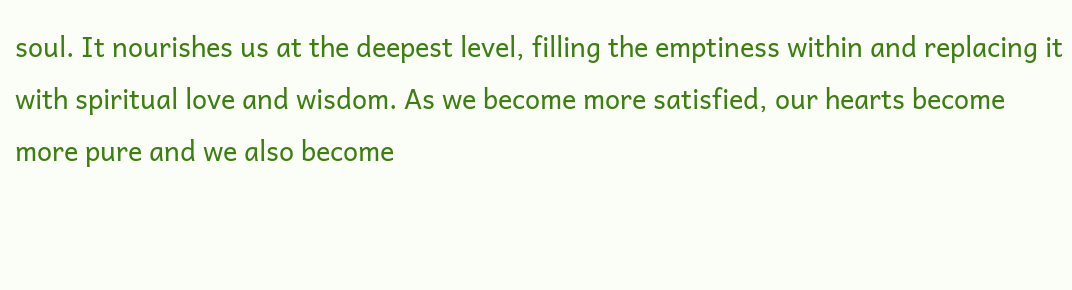soul. It nourishes us at the deepest level, filling the emptiness within and replacing it with spiritual love and wisdom. As we become more satisfied, our hearts become more pure and we also become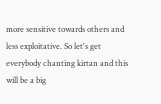more sensitive towards others and less exploitative. So let's get everybody chanting kirtan and this will be a big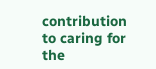contribution to caring for the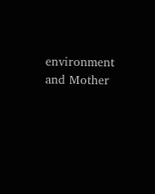environment and Mother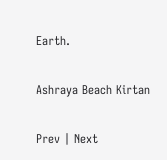Earth.

Ashraya Beach Kirtan

Prev | Next